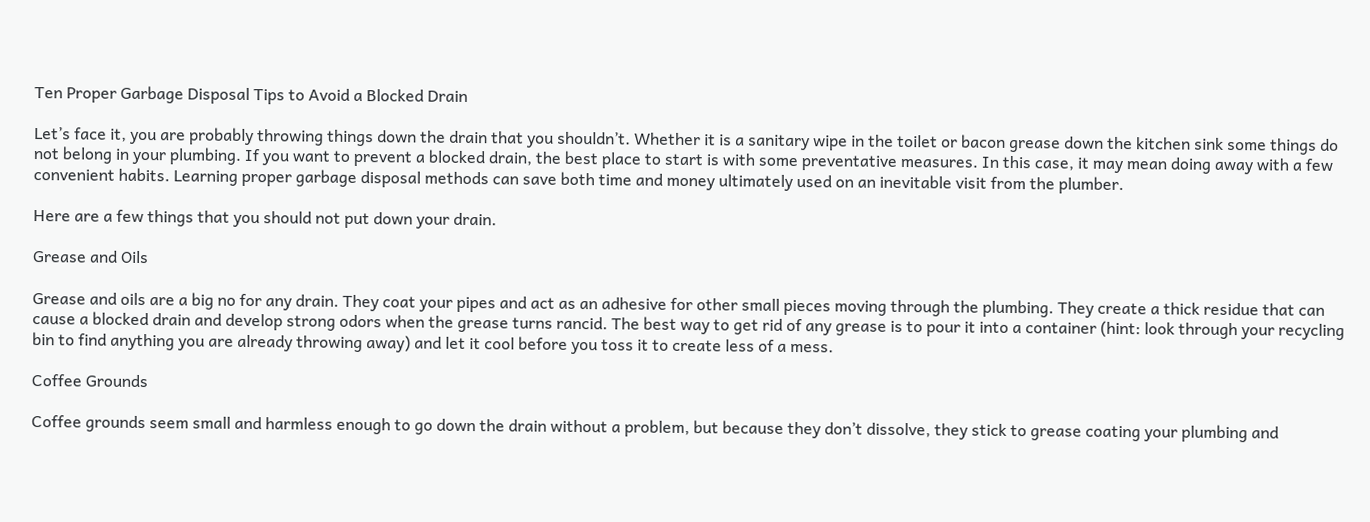Ten Proper Garbage Disposal Tips to Avoid a Blocked Drain

Let’s face it, you are probably throwing things down the drain that you shouldn’t. Whether it is a sanitary wipe in the toilet or bacon grease down the kitchen sink some things do not belong in your plumbing. If you want to prevent a blocked drain, the best place to start is with some preventative measures. In this case, it may mean doing away with a few convenient habits. Learning proper garbage disposal methods can save both time and money ultimately used on an inevitable visit from the plumber.

Here are a few things that you should not put down your drain.

Grease and Oils

Grease and oils are a big no for any drain. They coat your pipes and act as an adhesive for other small pieces moving through the plumbing. They create a thick residue that can cause a blocked drain and develop strong odors when the grease turns rancid. The best way to get rid of any grease is to pour it into a container (hint: look through your recycling bin to find anything you are already throwing away) and let it cool before you toss it to create less of a mess.

Coffee Grounds

Coffee grounds seem small and harmless enough to go down the drain without a problem, but because they don’t dissolve, they stick to grease coating your plumbing and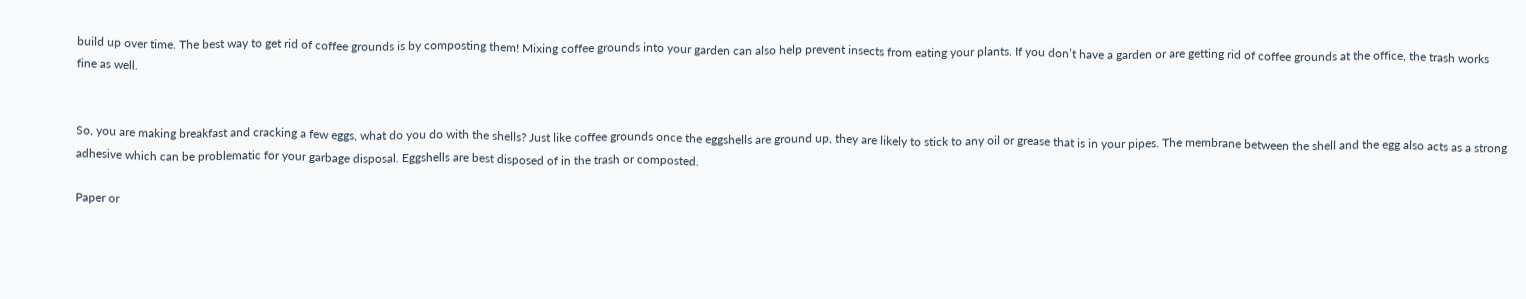build up over time. The best way to get rid of coffee grounds is by composting them! Mixing coffee grounds into your garden can also help prevent insects from eating your plants. If you don’t have a garden or are getting rid of coffee grounds at the office, the trash works fine as well.


So, you are making breakfast and cracking a few eggs, what do you do with the shells? Just like coffee grounds once the eggshells are ground up, they are likely to stick to any oil or grease that is in your pipes. The membrane between the shell and the egg also acts as a strong adhesive which can be problematic for your garbage disposal. Eggshells are best disposed of in the trash or composted.

Paper or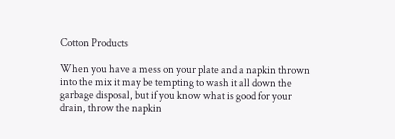Cotton Products

When you have a mess on your plate and a napkin thrown into the mix it may be tempting to wash it all down the garbage disposal, but if you know what is good for your drain, throw the napkin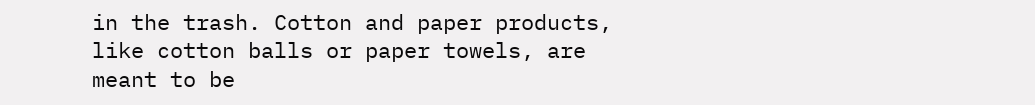in the trash. Cotton and paper products, like cotton balls or paper towels, are meant to be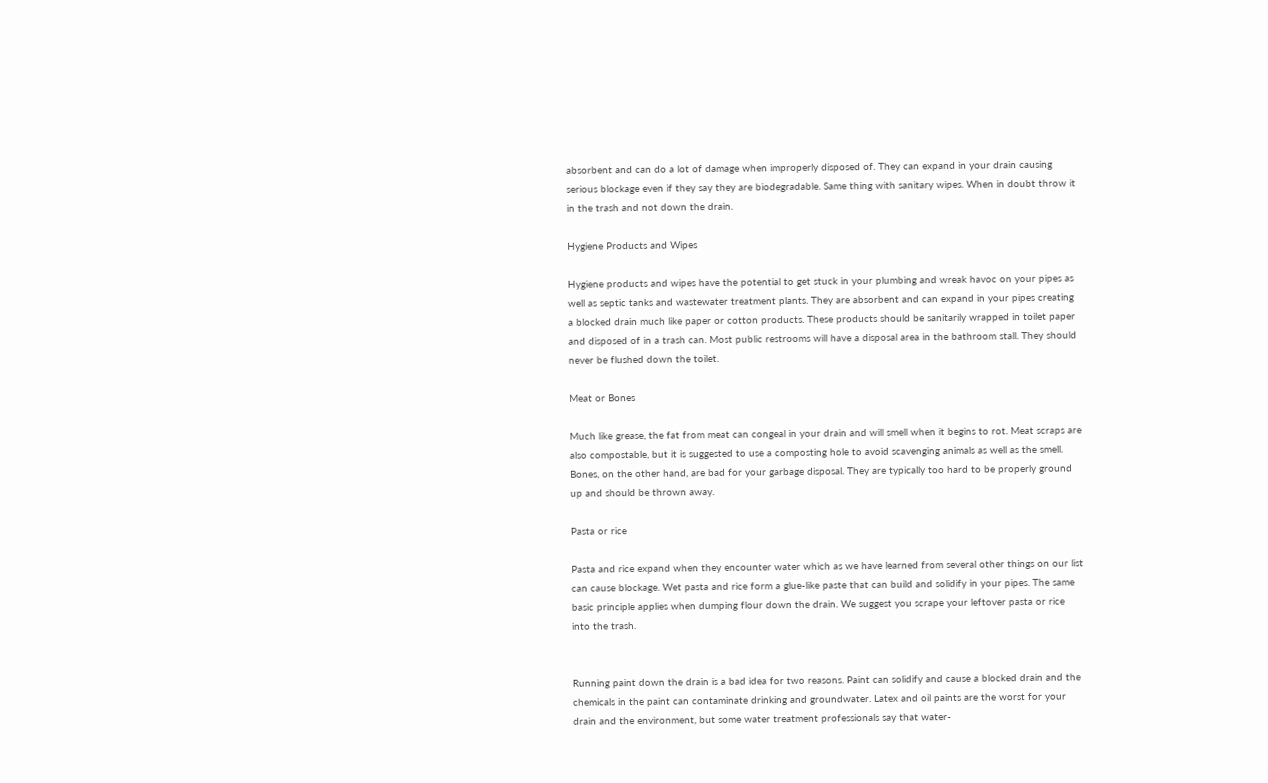absorbent and can do a lot of damage when improperly disposed of. They can expand in your drain causing serious blockage even if they say they are biodegradable. Same thing with sanitary wipes. When in doubt throw it in the trash and not down the drain.

Hygiene Products and Wipes

Hygiene products and wipes have the potential to get stuck in your plumbing and wreak havoc on your pipes as well as septic tanks and wastewater treatment plants. They are absorbent and can expand in your pipes creating a blocked drain much like paper or cotton products. These products should be sanitarily wrapped in toilet paper and disposed of in a trash can. Most public restrooms will have a disposal area in the bathroom stall. They should never be flushed down the toilet.

Meat or Bones

Much like grease, the fat from meat can congeal in your drain and will smell when it begins to rot. Meat scraps are also compostable, but it is suggested to use a composting hole to avoid scavenging animals as well as the smell. Bones, on the other hand, are bad for your garbage disposal. They are typically too hard to be properly ground up and should be thrown away.

Pasta or rice

Pasta and rice expand when they encounter water which as we have learned from several other things on our list can cause blockage. Wet pasta and rice form a glue-like paste that can build and solidify in your pipes. The same basic principle applies when dumping flour down the drain. We suggest you scrape your leftover pasta or rice into the trash.


Running paint down the drain is a bad idea for two reasons. Paint can solidify and cause a blocked drain and the chemicals in the paint can contaminate drinking and groundwater. Latex and oil paints are the worst for your drain and the environment, but some water treatment professionals say that water-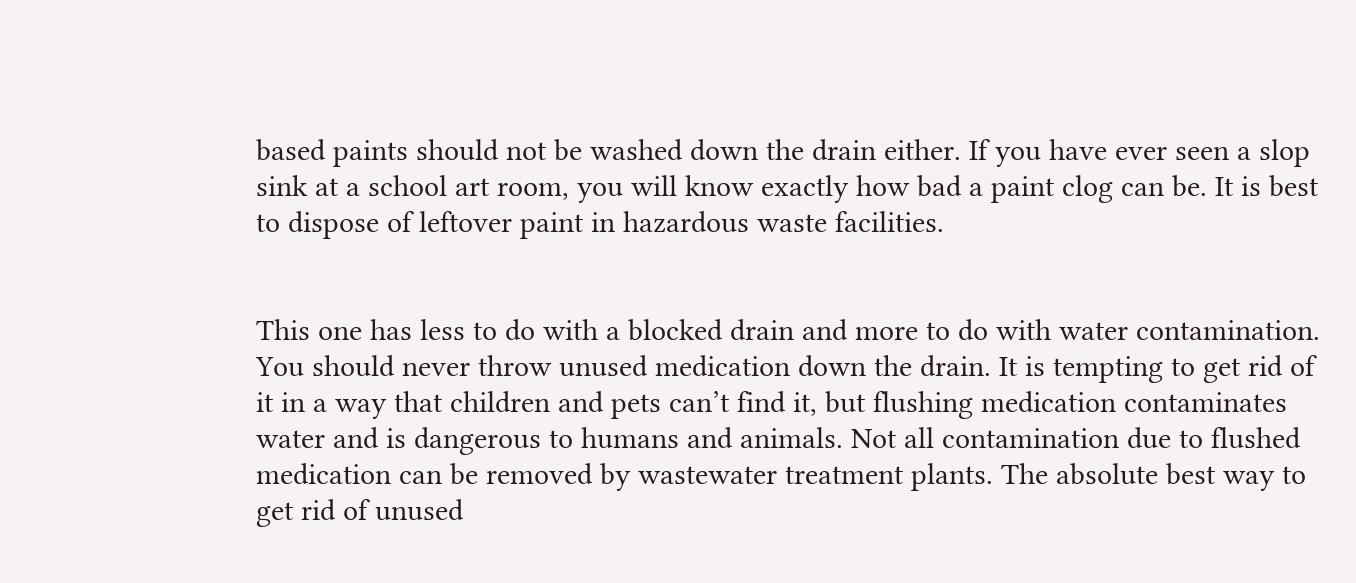based paints should not be washed down the drain either. If you have ever seen a slop sink at a school art room, you will know exactly how bad a paint clog can be. It is best to dispose of leftover paint in hazardous waste facilities.


This one has less to do with a blocked drain and more to do with water contamination. You should never throw unused medication down the drain. It is tempting to get rid of it in a way that children and pets can’t find it, but flushing medication contaminates water and is dangerous to humans and animals. Not all contamination due to flushed medication can be removed by wastewater treatment plants. The absolute best way to get rid of unused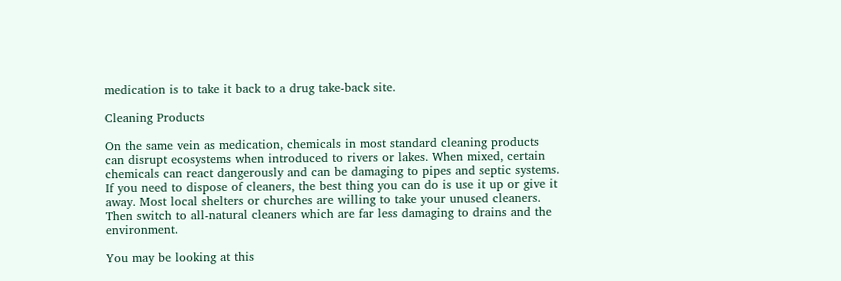medication is to take it back to a drug take-back site.

Cleaning Products

On the same vein as medication, chemicals in most standard cleaning products can disrupt ecosystems when introduced to rivers or lakes. When mixed, certain chemicals can react dangerously and can be damaging to pipes and septic systems. If you need to dispose of cleaners, the best thing you can do is use it up or give it away. Most local shelters or churches are willing to take your unused cleaners. Then switch to all-natural cleaners which are far less damaging to drains and the environment.

You may be looking at this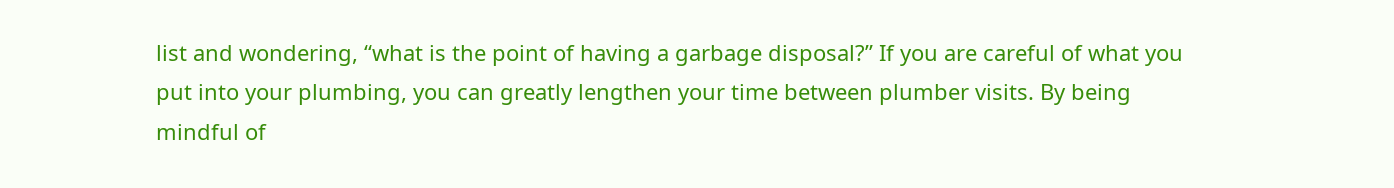list and wondering, “what is the point of having a garbage disposal?” If you are careful of what you put into your plumbing, you can greatly lengthen your time between plumber visits. By being mindful of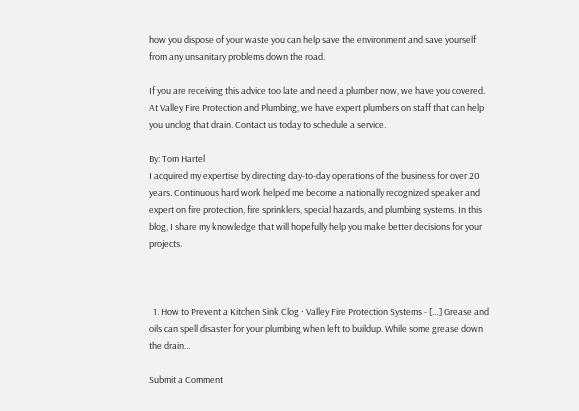how you dispose of your waste you can help save the environment and save yourself from any unsanitary problems down the road.

If you are receiving this advice too late and need a plumber now, we have you covered. At Valley Fire Protection and Plumbing, we have expert plumbers on staff that can help you unclog that drain. Contact us today to schedule a service.

By: Tom Hartel
I acquired my expertise by directing day-to-day operations of the business for over 20 years. Continuous hard work helped me become a nationally recognized speaker and expert on fire protection, fire sprinklers, special hazards, and plumbing systems. In this blog, I share my knowledge that will hopefully help you make better decisions for your projects.



  1. How to Prevent a Kitchen Sink Clog · Valley Fire Protection Systems - […] Grease and oils can spell disaster for your plumbing when left to buildup. While some grease down the drain…

Submit a Comment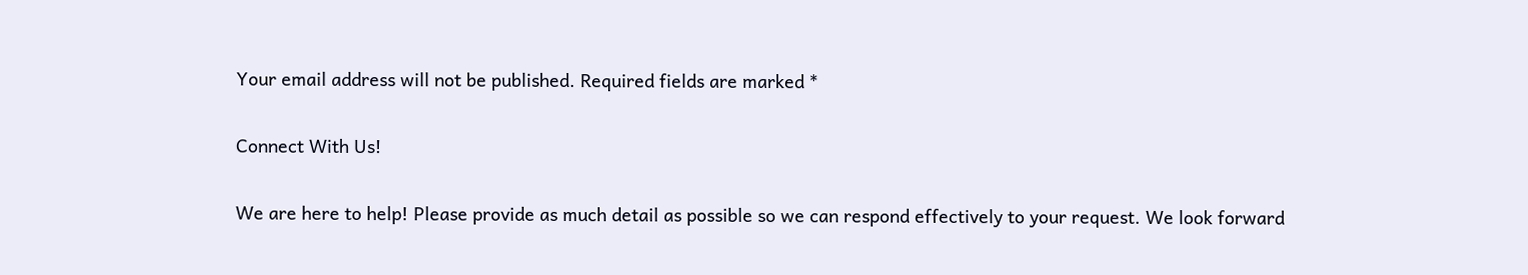Your email address will not be published. Required fields are marked *

Connect With Us!

We are here to help! Please provide as much detail as possible so we can respond effectively to your request. We look forward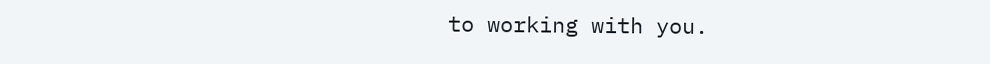to working with you.